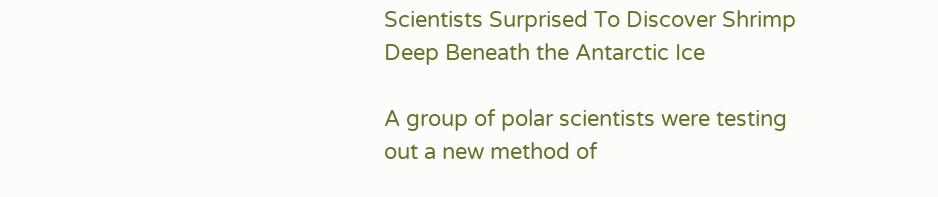Scientists Surprised To Discover Shrimp Deep Beneath the Antarctic Ice

A group of polar scientists were testing out a new method of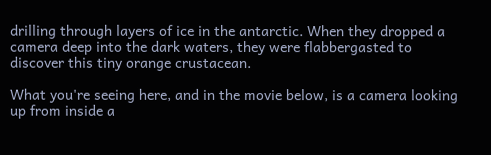drilling through layers of ice in the antarctic. When they dropped a camera deep into the dark waters, they were flabbergasted to discover this tiny orange crustacean.

What you're seeing here, and in the movie below, is a camera looking up from inside a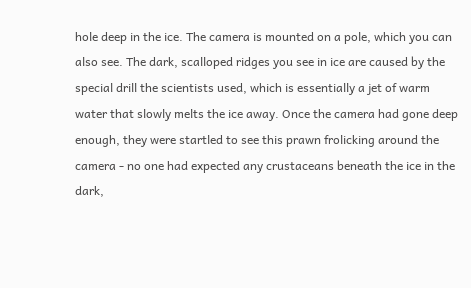hole deep in the ice. The camera is mounted on a pole, which you can also see. The dark, scalloped ridges you see in ice are caused by the special drill the scientists used, which is essentially a jet of warm water that slowly melts the ice away. Once the camera had gone deep enough, they were startled to see this prawn frolicking around the camera - no one had expected any crustaceans beneath the ice in the dark,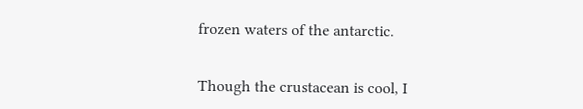frozen waters of the antarctic.


Though the crustacean is cool, I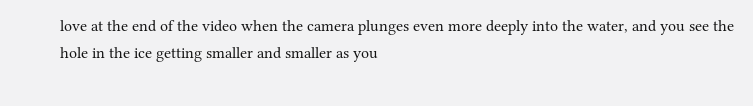love at the end of the video when the camera plunges even more deeply into the water, and you see the hole in the ice getting smaller and smaller as you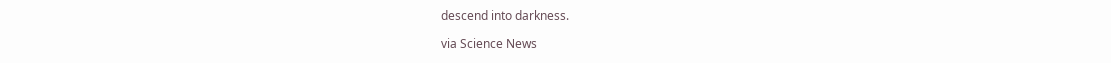descend into darkness.

via Science News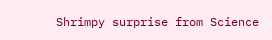Shrimpy surprise from Science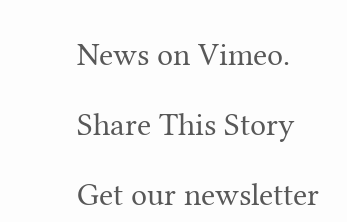News on Vimeo.

Share This Story

Get our newsletter